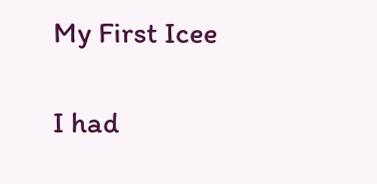My First Icee

I had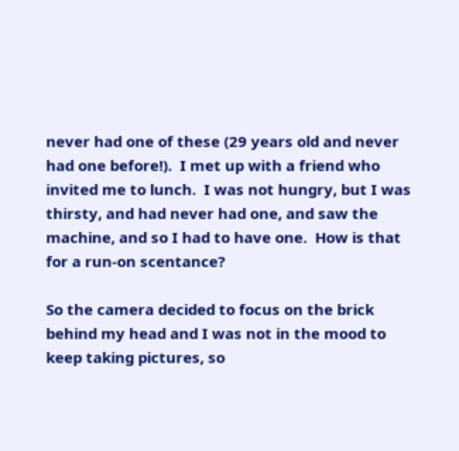never had one of these (29 years old and never had one before!).  I met up with a friend who invited me to lunch.  I was not hungry, but I was thirsty, and had never had one, and saw the machine, and so I had to have one.  How is that for a run-on scentance?

So the camera decided to focus on the brick behind my head and I was not in the mood to keep taking pictures, so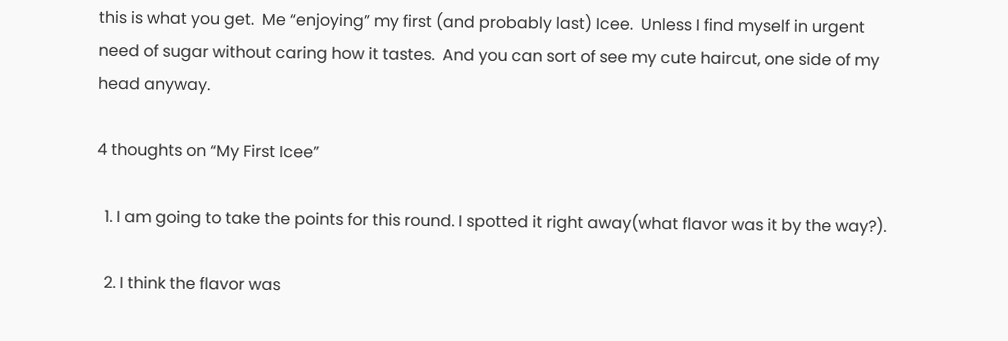this is what you get.  Me “enjoying” my first (and probably last) Icee.  Unless I find myself in urgent need of sugar without caring how it tastes.  And you can sort of see my cute haircut, one side of my head anyway.

4 thoughts on “My First Icee”

  1. I am going to take the points for this round. I spotted it right away(what flavor was it by the way?).

  2. I think the flavor was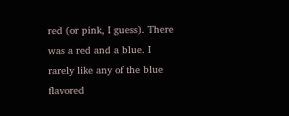red (or pink, I guess). There was a red and a blue. I rarely like any of the blue flavored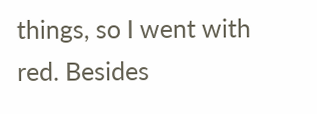things, so I went with red. Besides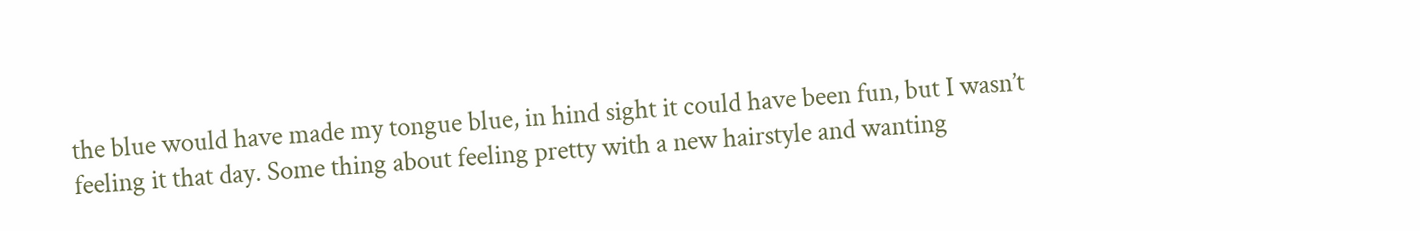the blue would have made my tongue blue, in hind sight it could have been fun, but I wasn’t feeling it that day. Some thing about feeling pretty with a new hairstyle and wanting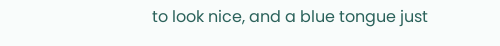to look nice, and a blue tongue just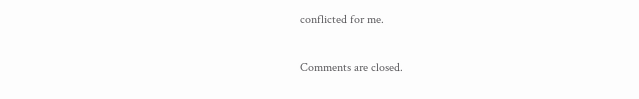conflicted for me.

Comments are closed.